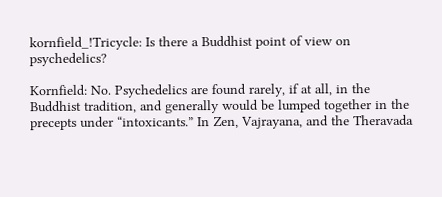kornfield_!Tricycle: Is there a Buddhist point of view on psychedelics?

Kornfield: No. Psychedelics are found rarely, if at all, in the Buddhist tradition, and generally would be lumped together in the precepts under “intoxicants.” In Zen, Vajrayana, and the Theravada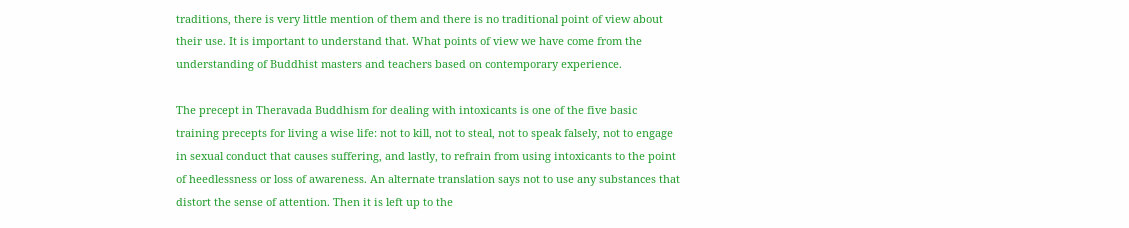traditions, there is very little mention of them and there is no traditional point of view about their use. It is important to understand that. What points of view we have come from the understanding of Buddhist masters and teachers based on contemporary experience.

The precept in Theravada Buddhism for dealing with intoxicants is one of the five basic training precepts for living a wise life: not to kill, not to steal, not to speak falsely, not to engage in sexual conduct that causes suffering, and lastly, to refrain from using intoxicants to the point of heedlessness or loss of awareness. An alternate translation says not to use any substances that distort the sense of attention. Then it is left up to the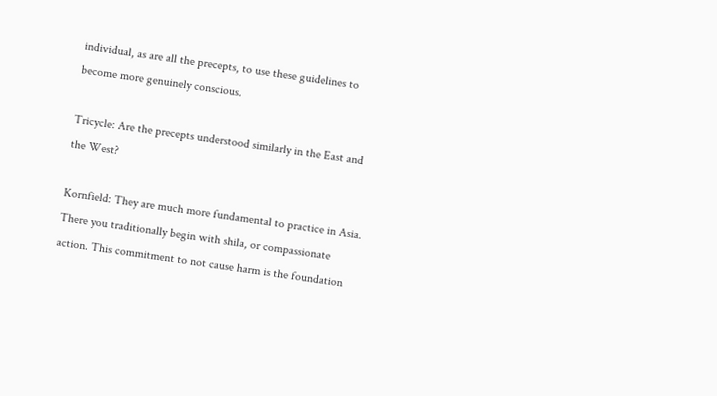individual, as are all the precepts, to use these guidelines to become more genuinely conscious.

Tricycle: Are the precepts understood similarly in the East and the West?

Kornfield: They are much more fundamental to practice in Asia. There you traditionally begin with shila, or compassionate action. This commitment to not cause harm is the foundation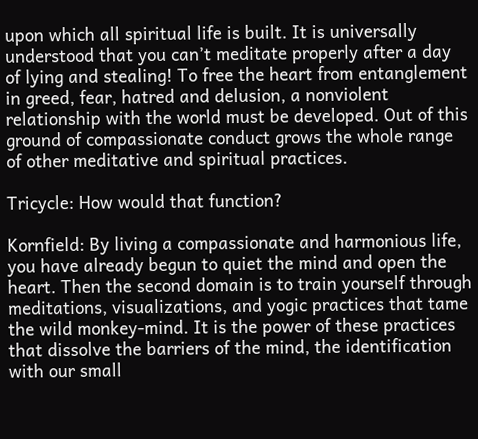upon which all spiritual life is built. It is universally understood that you can’t meditate properly after a day of lying and stealing! To free the heart from entanglement in greed, fear, hatred and delusion, a nonviolent relationship with the world must be developed. Out of this ground of compassionate conduct grows the whole range of other meditative and spiritual practices.

Tricycle: How would that function?

Kornfield: By living a compassionate and harmonious life, you have already begun to quiet the mind and open the heart. Then the second domain is to train yourself through meditations, visualizations, and yogic practices that tame the wild monkey-mind. It is the power of these practices that dissolve the barriers of the mind, the identification with our small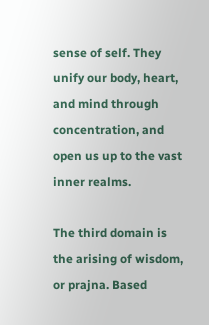sense of self. They unify our body, heart, and mind through concentration, and open us up to the vast inner realms.

The third domain is the arising of wisdom, or prajna. Based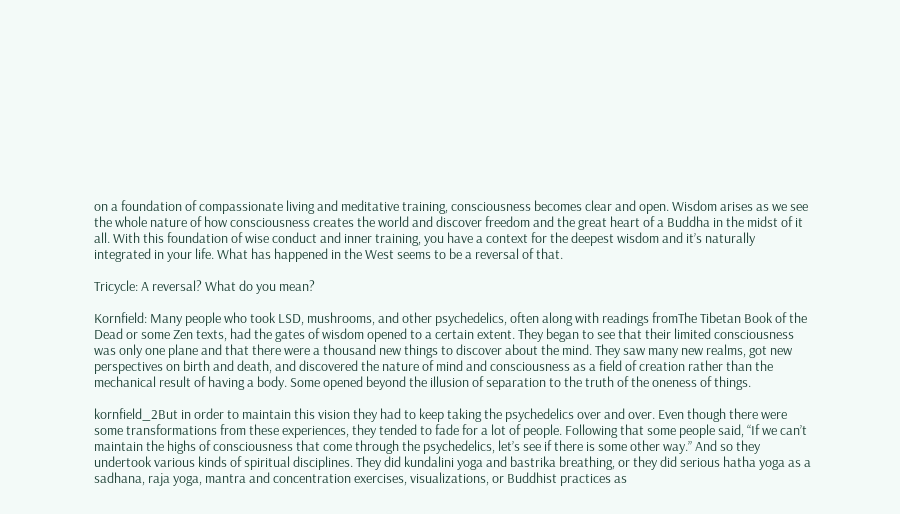on a foundation of compassionate living and meditative training, consciousness becomes clear and open. Wisdom arises as we see the whole nature of how consciousness creates the world and discover freedom and the great heart of a Buddha in the midst of it all. With this foundation of wise conduct and inner training, you have a context for the deepest wisdom and it’s naturally integrated in your life. What has happened in the West seems to be a reversal of that.

Tricycle: A reversal? What do you mean?

Kornfield: Many people who took LSD, mushrooms, and other psychedelics, often along with readings fromThe Tibetan Book of the Dead or some Zen texts, had the gates of wisdom opened to a certain extent. They began to see that their limited consciousness was only one plane and that there were a thousand new things to discover about the mind. They saw many new realms, got new perspectives on birth and death, and discovered the nature of mind and consciousness as a field of creation rather than the mechanical result of having a body. Some opened beyond the illusion of separation to the truth of the oneness of things.

kornfield_2But in order to maintain this vision they had to keep taking the psychedelics over and over. Even though there were some transformations from these experiences, they tended to fade for a lot of people. Following that some people said, “If we can’t maintain the highs of consciousness that come through the psychedelics, let’s see if there is some other way.” And so they undertook various kinds of spiritual disciplines. They did kundalini yoga and bastrika breathing, or they did serious hatha yoga as a sadhana, raja yoga, mantra and concentration exercises, visualizations, or Buddhist practices as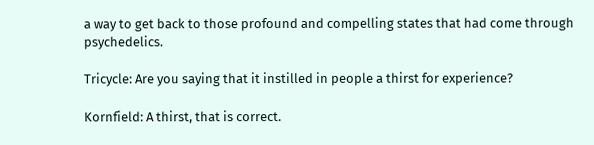a way to get back to those profound and compelling states that had come through psychedelics.

Tricycle: Are you saying that it instilled in people a thirst for experience?

Kornfield: A thirst, that is correct.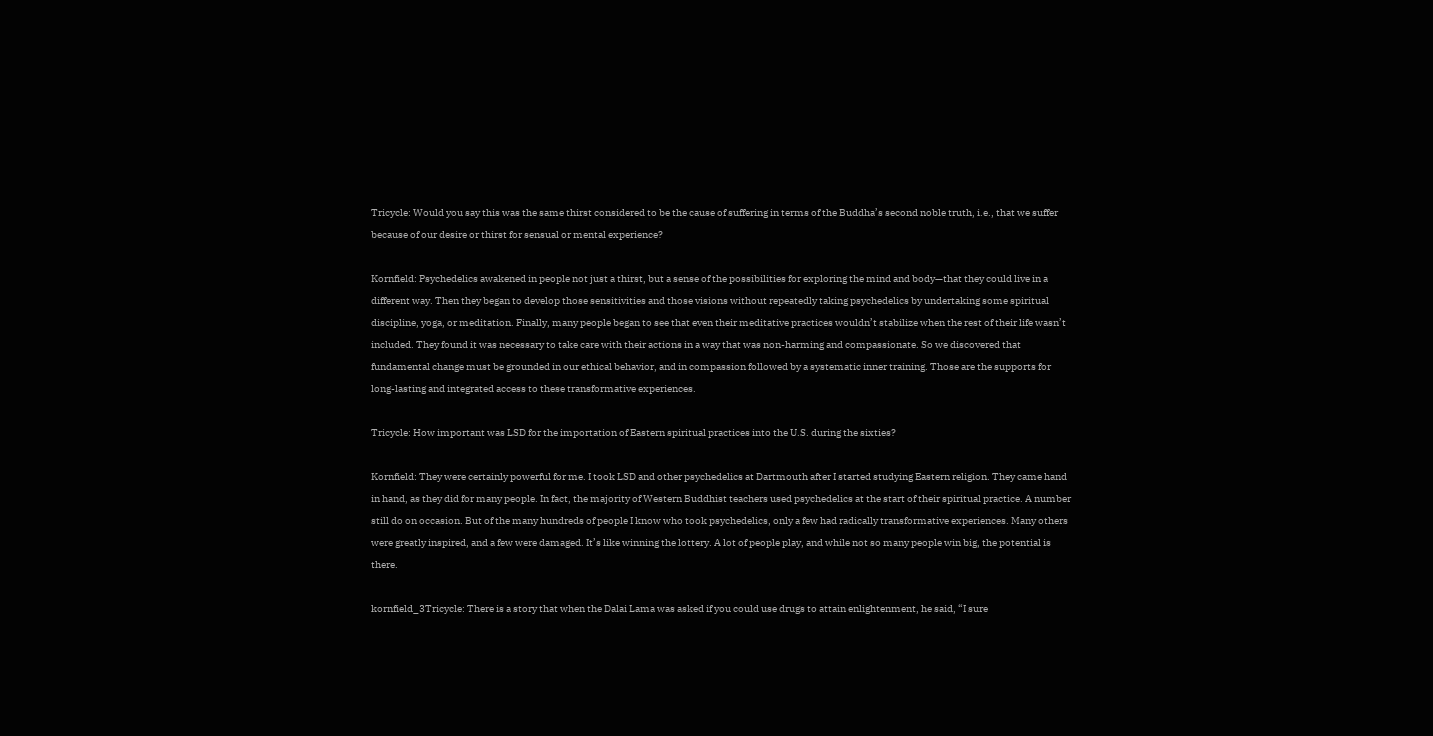Tricycle: Would you say this was the same thirst considered to be the cause of suffering in terms of the Buddha’s second noble truth, i.e., that we suffer because of our desire or thirst for sensual or mental experience?

Kornfield: Psychedelics awakened in people not just a thirst, but a sense of the possibilities for exploring the mind and body—that they could live in a different way. Then they began to develop those sensitivities and those visions without repeatedly taking psychedelics by undertaking some spiritual discipline, yoga, or meditation. Finally, many people began to see that even their meditative practices wouldn’t stabilize when the rest of their life wasn’t included. They found it was necessary to take care with their actions in a way that was non-harming and compassionate. So we discovered that fundamental change must be grounded in our ethical behavior, and in compassion followed by a systematic inner training. Those are the supports for long-lasting and integrated access to these transformative experiences.

Tricycle: How important was LSD for the importation of Eastern spiritual practices into the U.S. during the sixties?

Kornfield: They were certainly powerful for me. I took LSD and other psychedelics at Dartmouth after I started studying Eastern religion. They came hand in hand, as they did for many people. In fact, the majority of Western Buddhist teachers used psychedelics at the start of their spiritual practice. A number still do on occasion. But of the many hundreds of people I know who took psychedelics, only a few had radically transformative experiences. Many others were greatly inspired, and a few were damaged. It’s like winning the lottery. A lot of people play, and while not so many people win big, the potential is there.

kornfield_3Tricycle: There is a story that when the Dalai Lama was asked if you could use drugs to attain enlightenment, he said, “I sure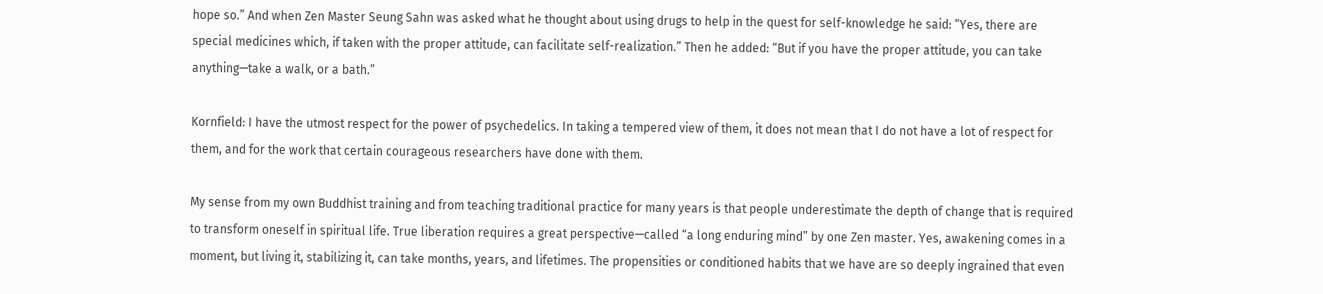hope so.” And when Zen Master Seung Sahn was asked what he thought about using drugs to help in the quest for self-knowledge he said: “Yes, there are special medicines which, if taken with the proper attitude, can facilitate self-realization.” Then he added: “But if you have the proper attitude, you can take anything—take a walk, or a bath.”

Kornfield: I have the utmost respect for the power of psychedelics. In taking a tempered view of them, it does not mean that I do not have a lot of respect for them, and for the work that certain courageous researchers have done with them.

My sense from my own Buddhist training and from teaching traditional practice for many years is that people underestimate the depth of change that is required to transform oneself in spiritual life. True liberation requires a great perspective—called “a long enduring mind” by one Zen master. Yes, awakening comes in a moment, but living it, stabilizing it, can take months, years, and lifetimes. The propensities or conditioned habits that we have are so deeply ingrained that even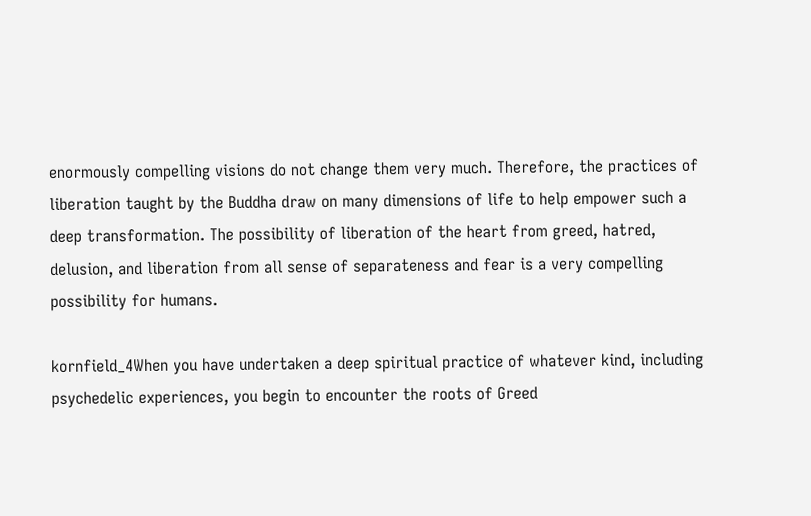enormously compelling visions do not change them very much. Therefore, the practices of liberation taught by the Buddha draw on many dimensions of life to help empower such a deep transformation. The possibility of liberation of the heart from greed, hatred, delusion, and liberation from all sense of separateness and fear is a very compelling possibility for humans.

kornfield_4When you have undertaken a deep spiritual practice of whatever kind, including psychedelic experiences, you begin to encounter the roots of Greed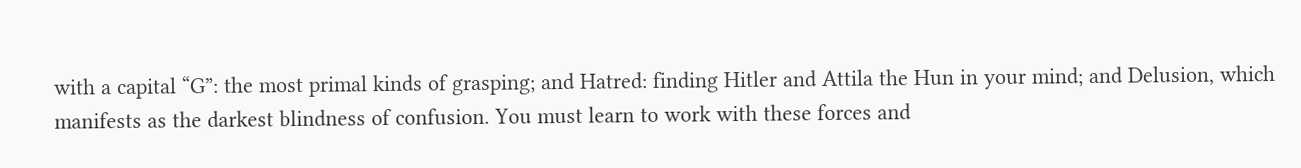with a capital “G”: the most primal kinds of grasping; and Hatred: finding Hitler and Attila the Hun in your mind; and Delusion, which manifests as the darkest blindness of confusion. You must learn to work with these forces and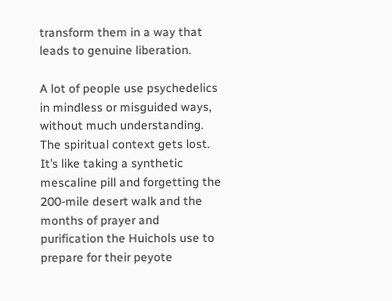transform them in a way that leads to genuine liberation.

A lot of people use psychedelics in mindless or misguided ways, without much understanding. The spiritual context gets lost. It’s like taking a synthetic mescaline pill and forgetting the 200-mile desert walk and the months of prayer and purification the Huichols use to prepare for their peyote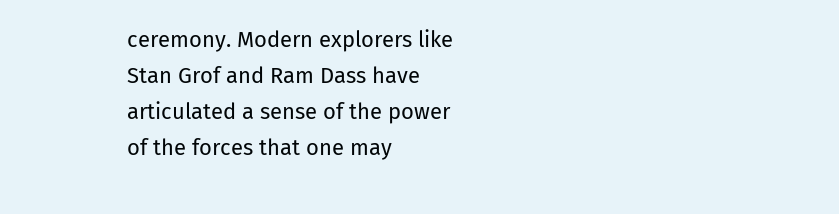ceremony. Modern explorers like Stan Grof and Ram Dass have articulated a sense of the power of the forces that one may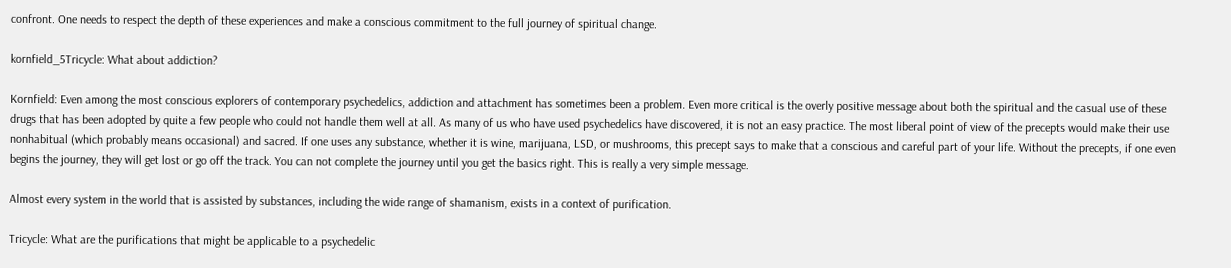confront. One needs to respect the depth of these experiences and make a conscious commitment to the full journey of spiritual change.

kornfield_5Tricycle: What about addiction?

Kornfield: Even among the most conscious explorers of contemporary psychedelics, addiction and attachment has sometimes been a problem. Even more critical is the overly positive message about both the spiritual and the casual use of these drugs that has been adopted by quite a few people who could not handle them well at all. As many of us who have used psychedelics have discovered, it is not an easy practice. The most liberal point of view of the precepts would make their use nonhabitual (which probably means occasional) and sacred. If one uses any substance, whether it is wine, marijuana, LSD, or mushrooms, this precept says to make that a conscious and careful part of your life. Without the precepts, if one even begins the journey, they will get lost or go off the track. You can not complete the journey until you get the basics right. This is really a very simple message.

Almost every system in the world that is assisted by substances, including the wide range of shamanism, exists in a context of purification.

Tricycle: What are the purifications that might be applicable to a psychedelic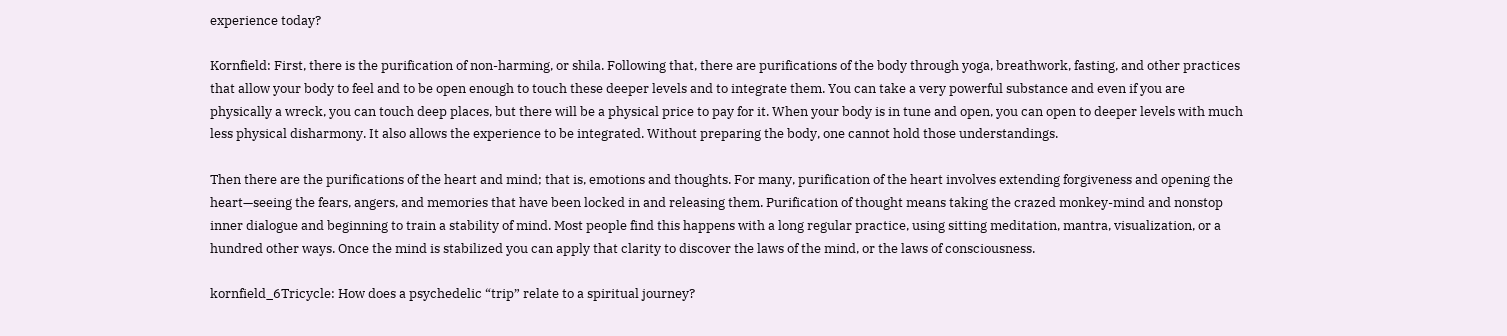experience today?

Kornfield: First, there is the purification of non-harming, or shila. Following that, there are purifications of the body through yoga, breathwork, fasting, and other practices that allow your body to feel and to be open enough to touch these deeper levels and to integrate them. You can take a very powerful substance and even if you are physically a wreck, you can touch deep places, but there will be a physical price to pay for it. When your body is in tune and open, you can open to deeper levels with much less physical disharmony. It also allows the experience to be integrated. Without preparing the body, one cannot hold those understandings.

Then there are the purifications of the heart and mind; that is, emotions and thoughts. For many, purification of the heart involves extending forgiveness and opening the heart—seeing the fears, angers, and memories that have been locked in and releasing them. Purification of thought means taking the crazed monkey-mind and nonstop inner dialogue and beginning to train a stability of mind. Most people find this happens with a long regular practice, using sitting meditation, mantra, visualization, or a hundred other ways. Once the mind is stabilized you can apply that clarity to discover the laws of the mind, or the laws of consciousness.

kornfield_6Tricycle: How does a psychedelic “trip” relate to a spiritual journey?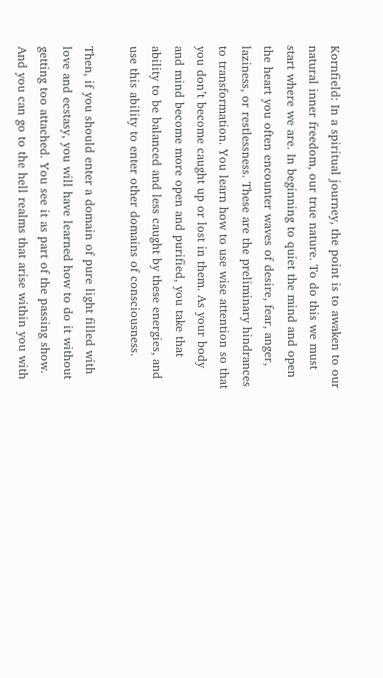Kornfield: In a spiritual journey, the point is to awaken to our natural inner freedom, our true nature. To do this we must start where we are. In beginning to quiet the mind and open the heart you often encounter waves of desire, fear, anger, laziness, or restlessness. These are the preliminary hindrances to transformation. You learn how to use wise attention so that you don’t become caught up or lost in them. As your body and mind become more open and purified, you take that ability to be balanced and less caught by these energies, and use this ability to enter other domains of consciousness.

Then, if you should enter a domain of pure light filled with love and ecstasy, you will have learned how to do it without getting too attached. You see it as part of the passing show. And you can go to the hell realms that arise within you with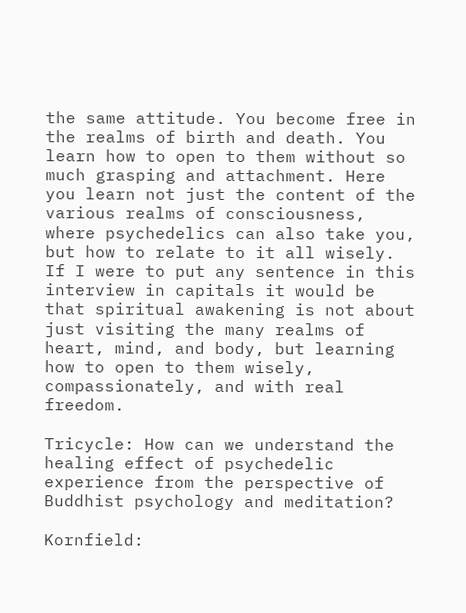the same attitude. You become free in the realms of birth and death. You learn how to open to them without so much grasping and attachment. Here you learn not just the content of the various realms of consciousness, where psychedelics can also take you, but how to relate to it all wisely. If I were to put any sentence in this interview in capitals it would be that spiritual awakening is not about just visiting the many realms of heart, mind, and body, but learning how to open to them wisely, compassionately, and with real freedom.

Tricycle: How can we understand the healing effect of psychedelic experience from the perspective of Buddhist psychology and meditation?

Kornfield: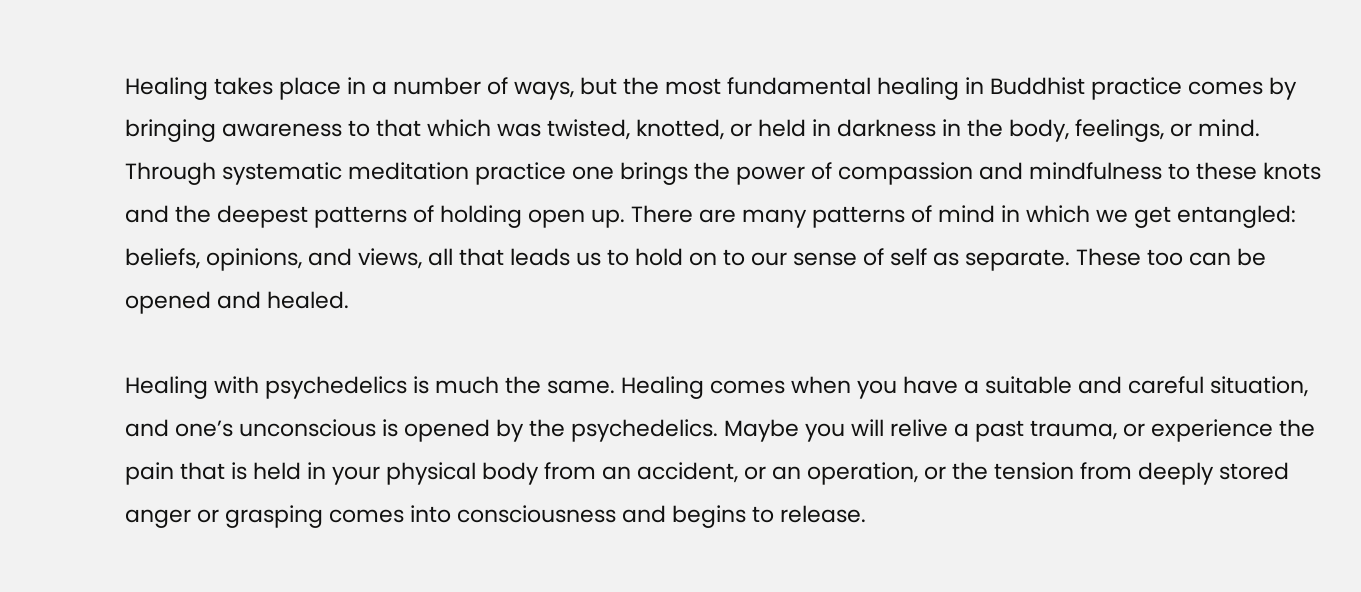Healing takes place in a number of ways, but the most fundamental healing in Buddhist practice comes by bringing awareness to that which was twisted, knotted, or held in darkness in the body, feelings, or mind. Through systematic meditation practice one brings the power of compassion and mindfulness to these knots and the deepest patterns of holding open up. There are many patterns of mind in which we get entangled: beliefs, opinions, and views, all that leads us to hold on to our sense of self as separate. These too can be opened and healed.

Healing with psychedelics is much the same. Healing comes when you have a suitable and careful situation, and one’s unconscious is opened by the psychedelics. Maybe you will relive a past trauma, or experience the pain that is held in your physical body from an accident, or an operation, or the tension from deeply stored anger or grasping comes into consciousness and begins to release.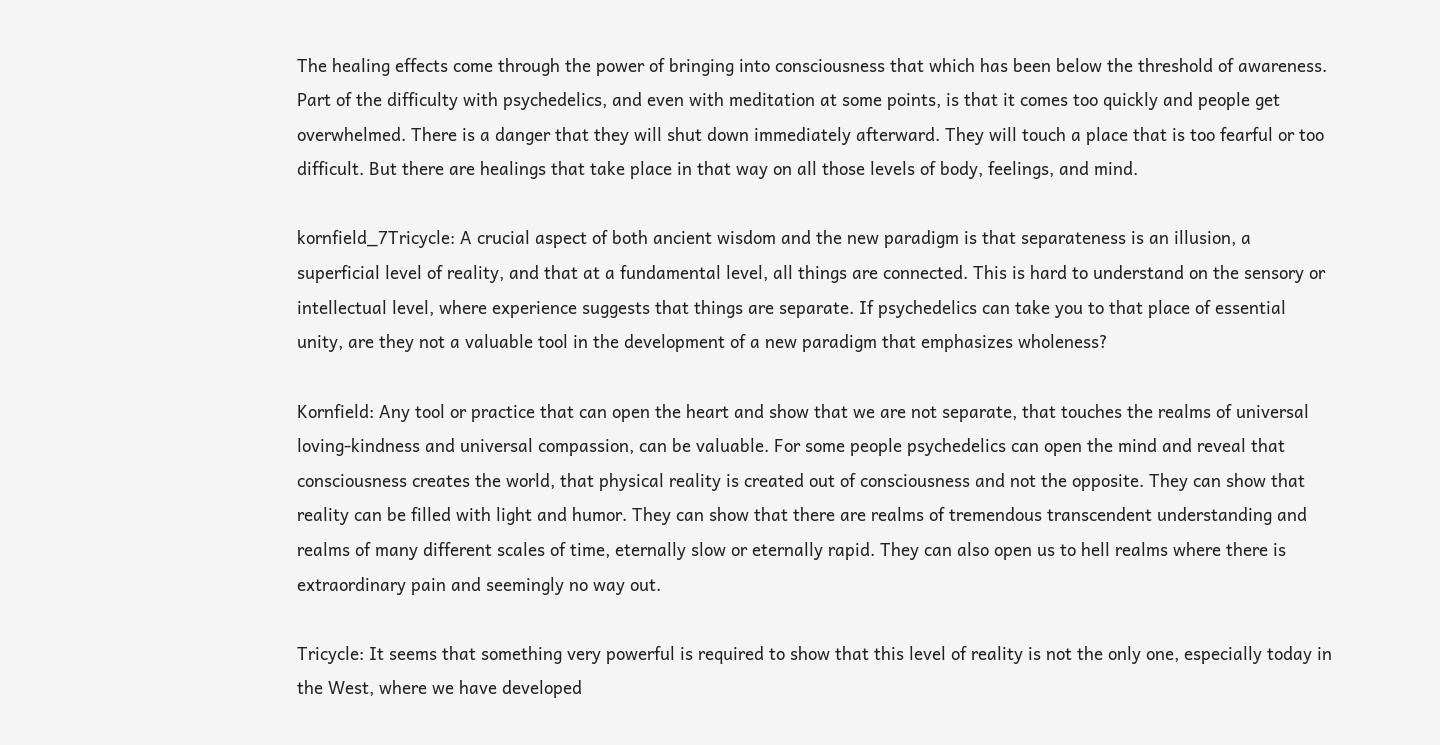The healing effects come through the power of bringing into consciousness that which has been below the threshold of awareness. Part of the difficulty with psychedelics, and even with meditation at some points, is that it comes too quickly and people get overwhelmed. There is a danger that they will shut down immediately afterward. They will touch a place that is too fearful or too difficult. But there are healings that take place in that way on all those levels of body, feelings, and mind.

kornfield_7Tricycle: A crucial aspect of both ancient wisdom and the new paradigm is that separateness is an illusion, a superficial level of reality, and that at a fundamental level, all things are connected. This is hard to understand on the sensory or intellectual level, where experience suggests that things are separate. If psychedelics can take you to that place of essential unity, are they not a valuable tool in the development of a new paradigm that emphasizes wholeness?

Kornfield: Any tool or practice that can open the heart and show that we are not separate, that touches the realms of universal loving-kindness and universal compassion, can be valuable. For some people psychedelics can open the mind and reveal that consciousness creates the world, that physical reality is created out of consciousness and not the opposite. They can show that reality can be filled with light and humor. They can show that there are realms of tremendous transcendent understanding and realms of many different scales of time, eternally slow or eternally rapid. They can also open us to hell realms where there is extraordinary pain and seemingly no way out.

Tricycle: It seems that something very powerful is required to show that this level of reality is not the only one, especially today in the West, where we have developed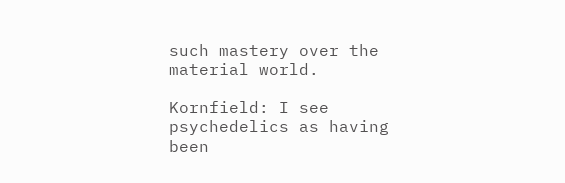such mastery over the material world.

Kornfield: I see psychedelics as having been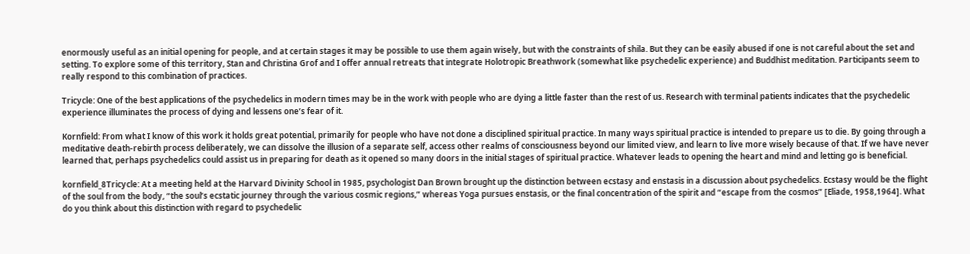enormously useful as an initial opening for people, and at certain stages it may be possible to use them again wisely, but with the constraints of shila. But they can be easily abused if one is not careful about the set and setting. To explore some of this territory, Stan and Christina Grof and I offer annual retreats that integrate Holotropic Breathwork (somewhat like psychedelic experience) and Buddhist meditation. Participants seem to really respond to this combination of practices.

Tricycle: One of the best applications of the psychedelics in modern times may be in the work with people who are dying a little faster than the rest of us. Research with terminal patients indicates that the psychedelic experience illuminates the process of dying and lessens one’s fear of it.

Kornfield: From what I know of this work it holds great potential, primarily for people who have not done a disciplined spiritual practice. In many ways spiritual practice is intended to prepare us to die. By going through a meditative death-rebirth process deliberately, we can dissolve the illusion of a separate self, access other realms of consciousness beyond our limited view, and learn to live more wisely because of that. If we have never learned that, perhaps psychedelics could assist us in preparing for death as it opened so many doors in the initial stages of spiritual practice. Whatever leads to opening the heart and mind and letting go is beneficial.

kornfield_8Tricycle: At a meeting held at the Harvard Divinity School in 1985, psychologist Dan Brown brought up the distinction between ecstasy and enstasis in a discussion about psychedelics. Ecstasy would be the flight of the soul from the body, “the soul’s ecstatic journey through the various cosmic regions,” whereas Yoga pursues enstasis, or the final concentration of the spirit and “escape from the cosmos” [Eliade, 1958,1964]. What do you think about this distinction with regard to psychedelic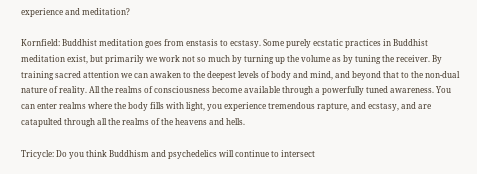experience and meditation?

Kornfield: Buddhist meditation goes from enstasis to ecstasy. Some purely ecstatic practices in Buddhist meditation exist, but primarily we work not so much by turning up the volume as by tuning the receiver. By training sacred attention we can awaken to the deepest levels of body and mind, and beyond that to the non-dual nature of reality. All the realms of consciousness become available through a powerfully tuned awareness. You can enter realms where the body fills with light, you experience tremendous rapture, and ecstasy, and are catapulted through all the realms of the heavens and hells.

Tricycle: Do you think Buddhism and psychedelics will continue to intersect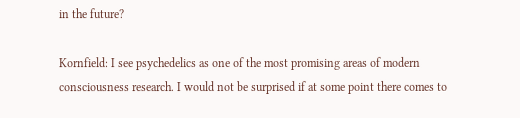in the future?

Kornfield: I see psychedelics as one of the most promising areas of modern consciousness research. I would not be surprised if at some point there comes to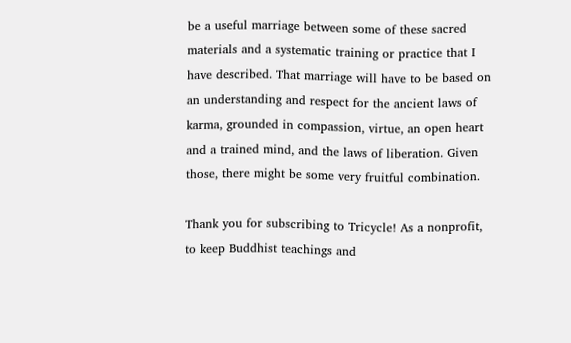be a useful marriage between some of these sacred materials and a systematic training or practice that I have described. That marriage will have to be based on an understanding and respect for the ancient laws of karma, grounded in compassion, virtue, an open heart and a trained mind, and the laws of liberation. Given those, there might be some very fruitful combination.

Thank you for subscribing to Tricycle! As a nonprofit, to keep Buddhist teachings and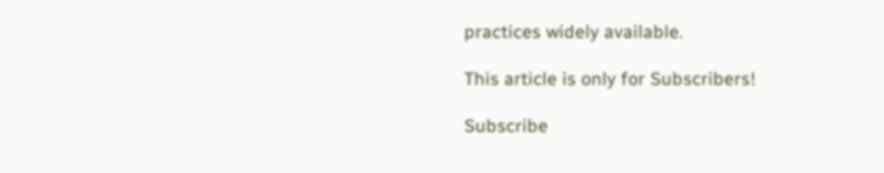practices widely available.

This article is only for Subscribers!

Subscribe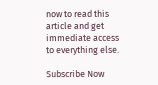now to read this article and get immediate access to everything else.

Subscribe Now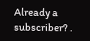Already a subscriber? .